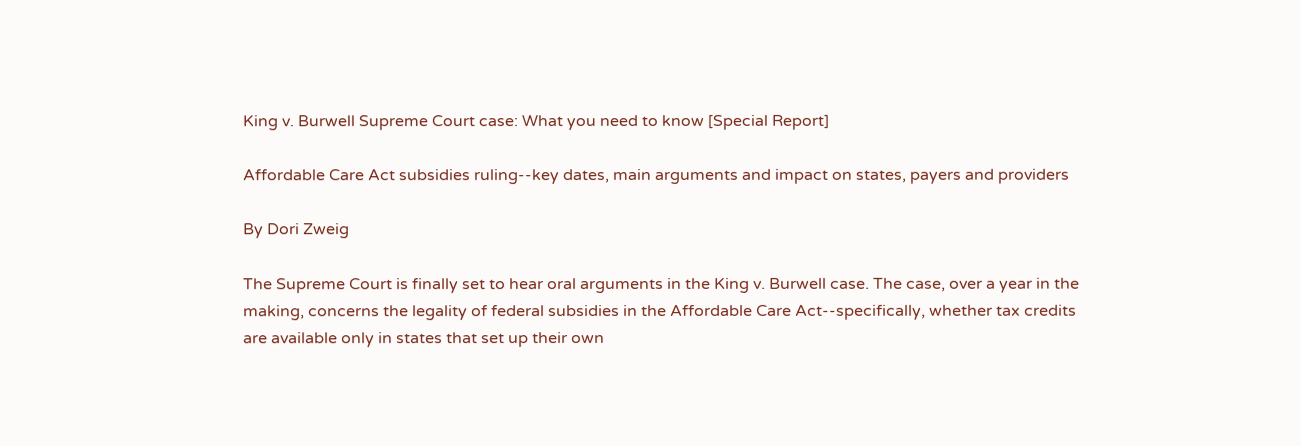King v. Burwell Supreme Court case: What you need to know [Special Report]

Affordable Care Act subsidies ruling--key dates, main arguments and impact on states, payers and providers

By Dori Zweig

The Supreme Court is finally set to hear oral arguments in the King v. Burwell case. The case, over a year in the making, concerns the legality of federal subsidies in the Affordable Care Act--specifically, whether tax credits are available only in states that set up their own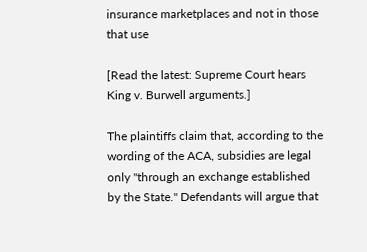insurance marketplaces and not in those that use

[Read the latest: Supreme Court hears King v. Burwell arguments.]

The plaintiffs claim that, according to the wording of the ACA, subsidies are legal only "through an exchange established by the State." Defendants will argue that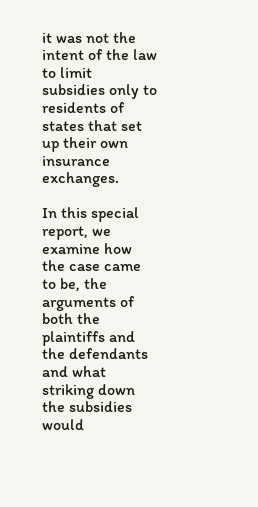it was not the intent of the law to limit subsidies only to residents of states that set up their own insurance exchanges.

In this special report, we examine how the case came to be, the arguments of both the plaintiffs and the defendants and what striking down the subsidies would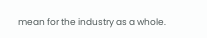mean for the industry as a whole.